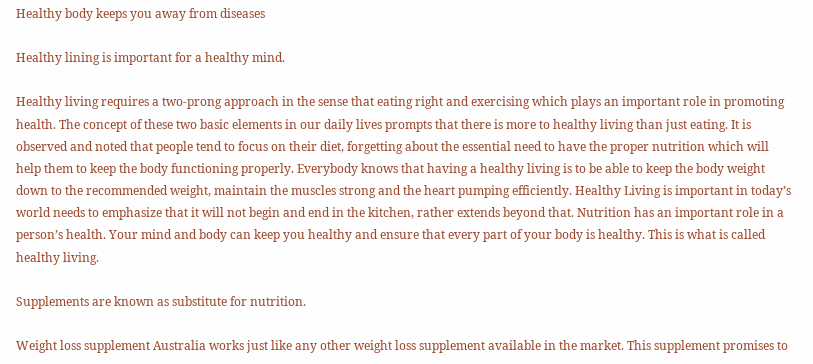Healthy body keeps you away from diseases

Healthy lining is important for a healthy mind.

Healthy living requires a two-prong approach in the sense that eating right and exercising which plays an important role in promoting health. The concept of these two basic elements in our daily lives prompts that there is more to healthy living than just eating. It is observed and noted that people tend to focus on their diet, forgetting about the essential need to have the proper nutrition which will help them to keep the body functioning properly. Everybody knows that having a healthy living is to be able to keep the body weight down to the recommended weight, maintain the muscles strong and the heart pumping efficiently. Healthy Living is important in today’s world needs to emphasize that it will not begin and end in the kitchen, rather extends beyond that. Nutrition has an important role in a person’s health. Your mind and body can keep you healthy and ensure that every part of your body is healthy. This is what is called healthy living.

Supplements are known as substitute for nutrition.

Weight loss supplement Australia works just like any other weight loss supplement available in the market. This supplement promises to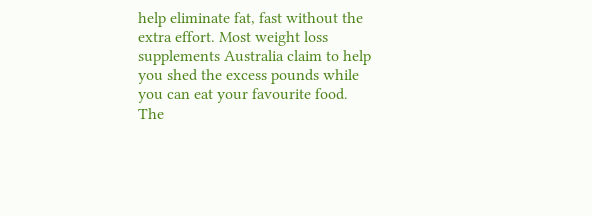help eliminate fat, fast without the extra effort. Most weight loss supplements Australia claim to help you shed the excess pounds while you can eat your favourite food. The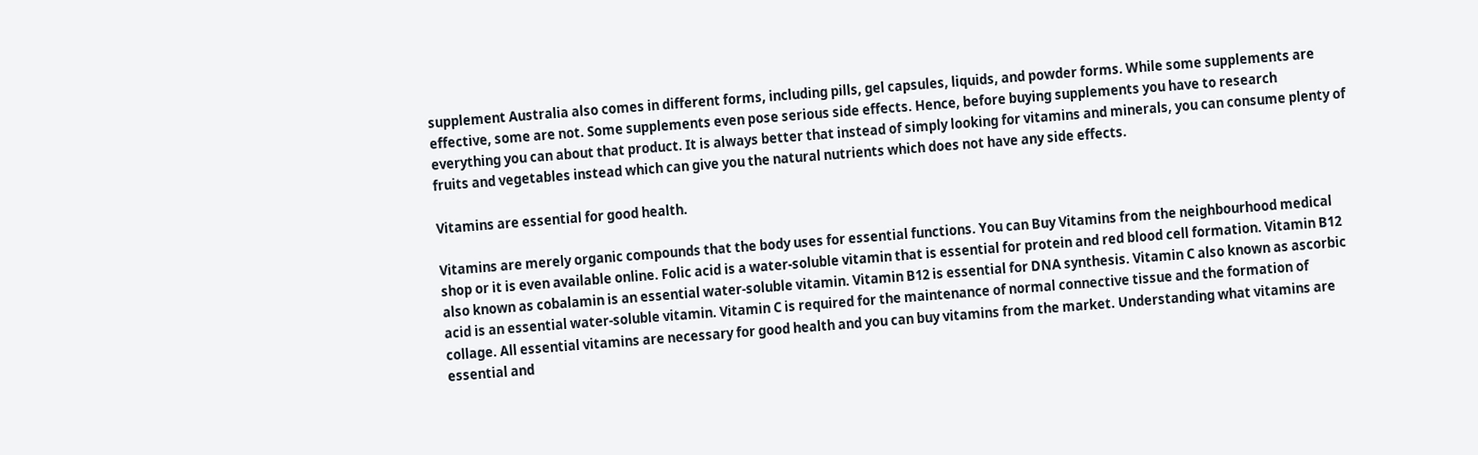supplement Australia also comes in different forms, including pills, gel capsules, liquids, and powder forms. While some supplements are effective, some are not. Some supplements even pose serious side effects. Hence, before buying supplements you have to research everything you can about that product. It is always better that instead of simply looking for vitamins and minerals, you can consume plenty of fruits and vegetables instead which can give you the natural nutrients which does not have any side effects.

Vitamins are essential for good health.

Vitamins are merely organic compounds that the body uses for essential functions. You can Buy Vitamins from the neighbourhood medical shop or it is even available online. Folic acid is a water-soluble vitamin that is essential for protein and red blood cell formation. Vitamin B12 also known as cobalamin is an essential water-soluble vitamin. Vitamin B12 is essential for DNA synthesis. Vitamin C also known as ascorbic acid is an essential water-soluble vitamin. Vitamin C is required for the maintenance of normal connective tissue and the formation of collage. All essential vitamins are necessary for good health and you can buy vitamins from the market. Understanding what vitamins are essential and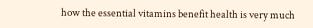how the essential vitamins benefit health is very much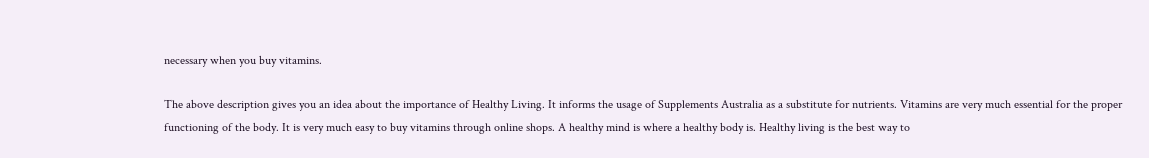necessary when you buy vitamins.

The above description gives you an idea about the importance of Healthy Living. It informs the usage of Supplements Australia as a substitute for nutrients. Vitamins are very much essential for the proper functioning of the body. It is very much easy to buy vitamins through online shops. A healthy mind is where a healthy body is. Healthy living is the best way to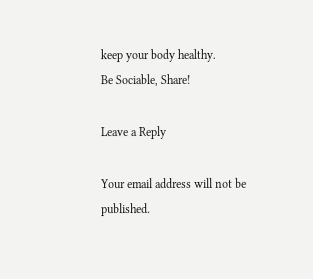keep your body healthy.
Be Sociable, Share!

Leave a Reply

Your email address will not be published.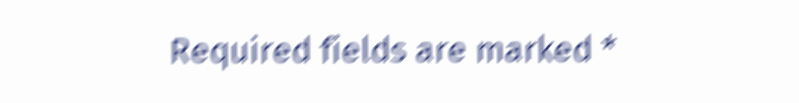Required fields are marked *